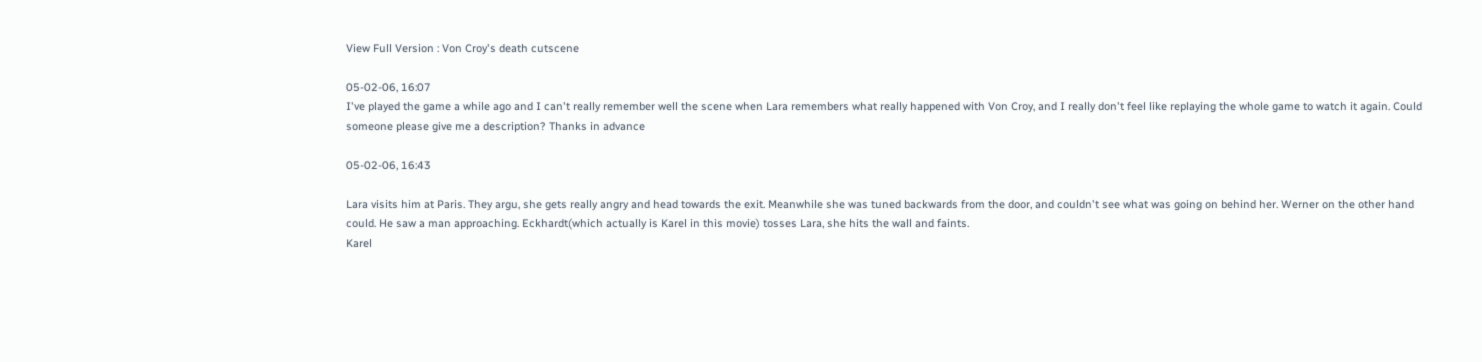View Full Version : Von Croy's death cutscene

05-02-06, 16:07
I've played the game a while ago and I can't really remember well the scene when Lara remembers what really happened with Von Croy, and I really don't feel like replaying the whole game to watch it again. Could someone please give me a description? Thanks in advance

05-02-06, 16:43

Lara visits him at Paris. They argu, she gets really angry and head towards the exit. Meanwhile she was tuned backwards from the door, and couldn't see what was going on behind her. Werner on the other hand could. He saw a man approaching. Eckhardt(which actually is Karel in this movie) tosses Lara, she hits the wall and faints.
Karel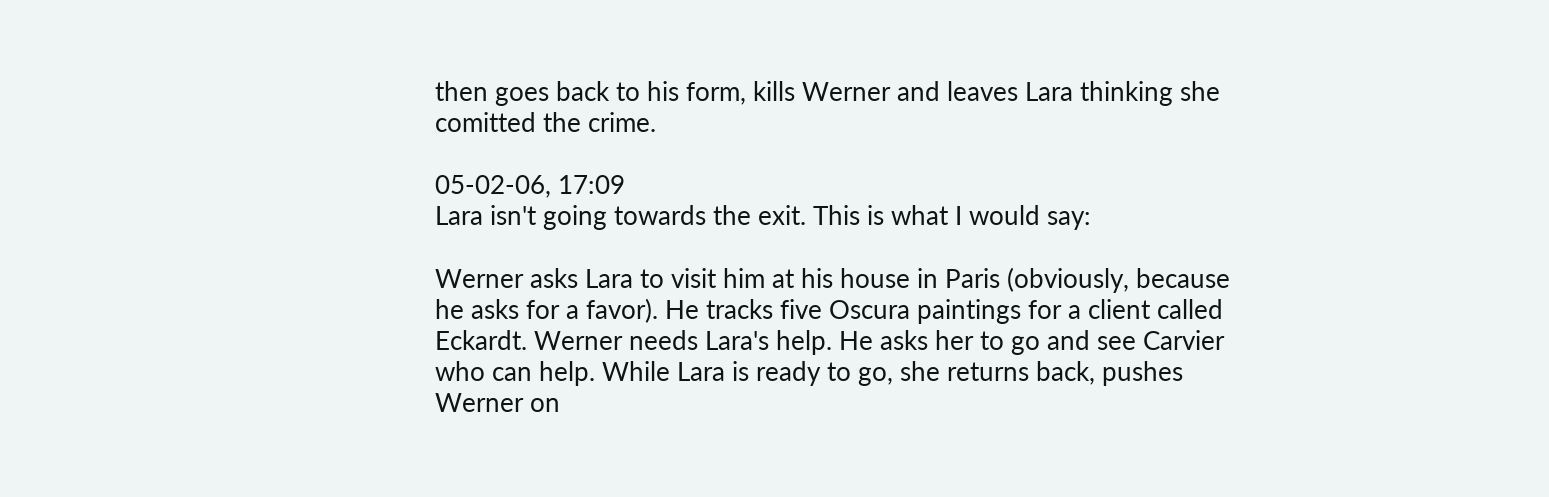then goes back to his form, kills Werner and leaves Lara thinking she comitted the crime.

05-02-06, 17:09
Lara isn't going towards the exit. This is what I would say:

Werner asks Lara to visit him at his house in Paris (obviously, because he asks for a favor). He tracks five Oscura paintings for a client called Eckardt. Werner needs Lara's help. He asks her to go and see Carvier who can help. While Lara is ready to go, she returns back, pushes Werner on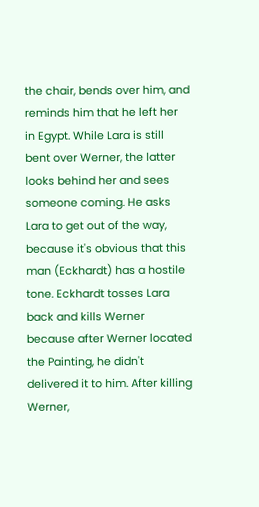the chair, bends over him, and reminds him that he left her in Egypt. While Lara is still bent over Werner, the latter looks behind her and sees someone coming. He asks Lara to get out of the way, because it's obvious that this man (Eckhardt) has a hostile tone. Eckhardt tosses Lara back and kills Werner because after Werner located the Painting, he didn't delivered it to him. After killing Werner,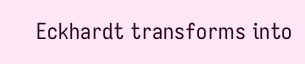Eckhardt transforms into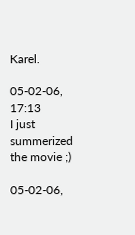Karel.

05-02-06, 17:13
I just summerized the movie ;)

05-02-06,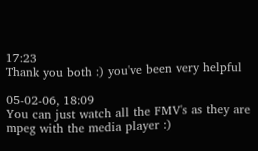17:23
Thank you both :) you've been very helpful

05-02-06, 18:09
You can just watch all the FMV's as they are mpeg with the media player :)